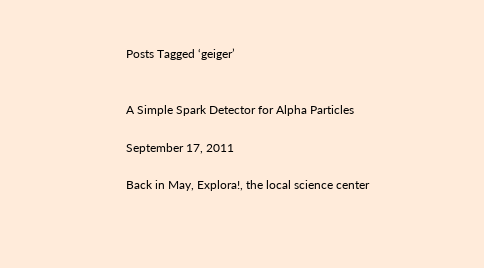Posts Tagged ‘geiger’


A Simple Spark Detector for Alpha Particles

September 17, 2011

Back in May, Explora!, the local science center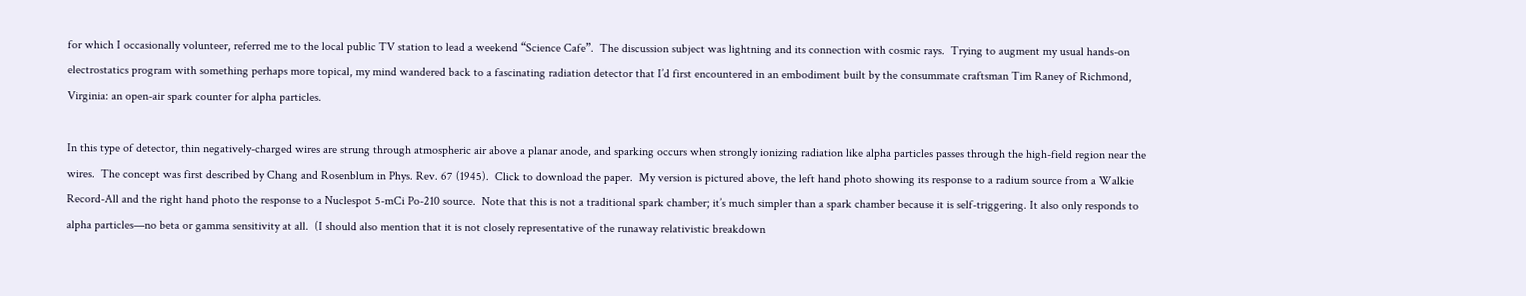for which I occasionally volunteer, referred me to the local public TV station to lead a weekend “Science Cafe”.  The discussion subject was lightning and its connection with cosmic rays.  Trying to augment my usual hands-on electrostatics program with something perhaps more topical, my mind wandered back to a fascinating radiation detector that I’d first encountered in an embodiment built by the consummate craftsman Tim Raney of Richmond, Virginia: an open-air spark counter for alpha particles.

In this type of detector, thin negatively-charged wires are strung through atmospheric air above a planar anode, and sparking occurs when strongly ionizing radiation like alpha particles passes through the high-field region near the wires.  The concept was first described by Chang and Rosenblum in Phys. Rev. 67 (1945).  Click to download the paper.  My version is pictured above, the left hand photo showing its response to a radium source from a Walkie Record-All and the right hand photo the response to a Nuclespot 5-mCi Po-210 source.  Note that this is not a traditional spark chamber; it’s much simpler than a spark chamber because it is self-triggering. It also only responds to alpha particles—no beta or gamma sensitivity at all.  (I should also mention that it is not closely representative of the runaway relativistic breakdown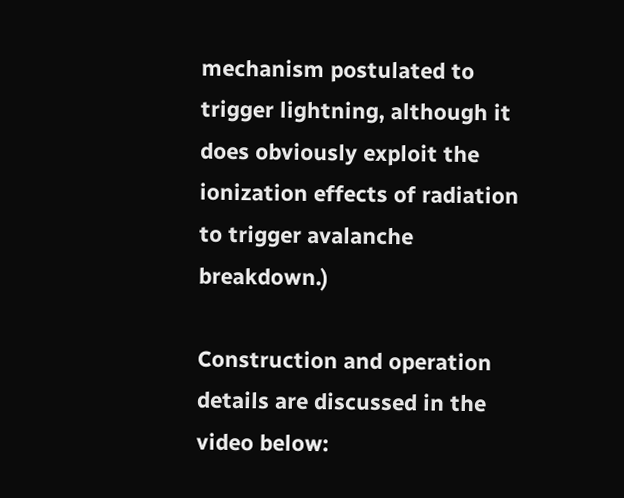mechanism postulated to trigger lightning, although it does obviously exploit the ionization effects of radiation to trigger avalanche breakdown.)

Construction and operation details are discussed in the video below: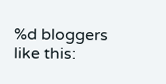%d bloggers like this: